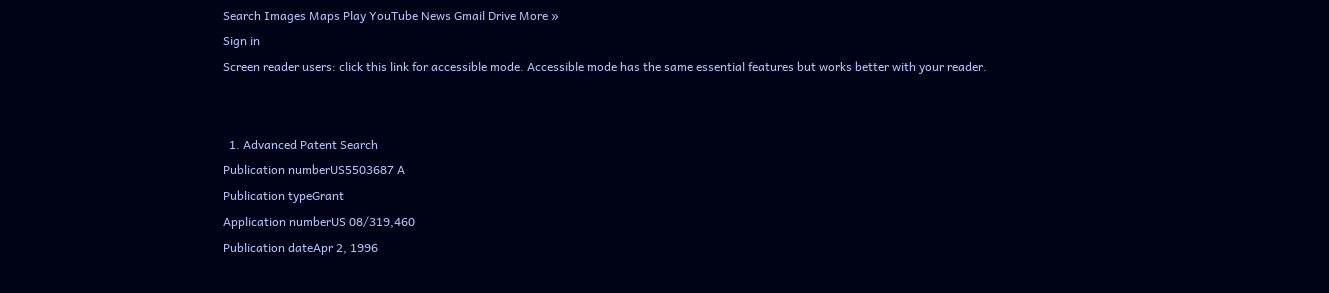Search Images Maps Play YouTube News Gmail Drive More »
Sign in
Screen reader users: click this link for accessible mode. Accessible mode has the same essential features but works better with your reader.


  1. Advanced Patent Search
Publication numberUS5503687 A
Publication typeGrant
Application numberUS 08/319,460
Publication dateApr 2, 1996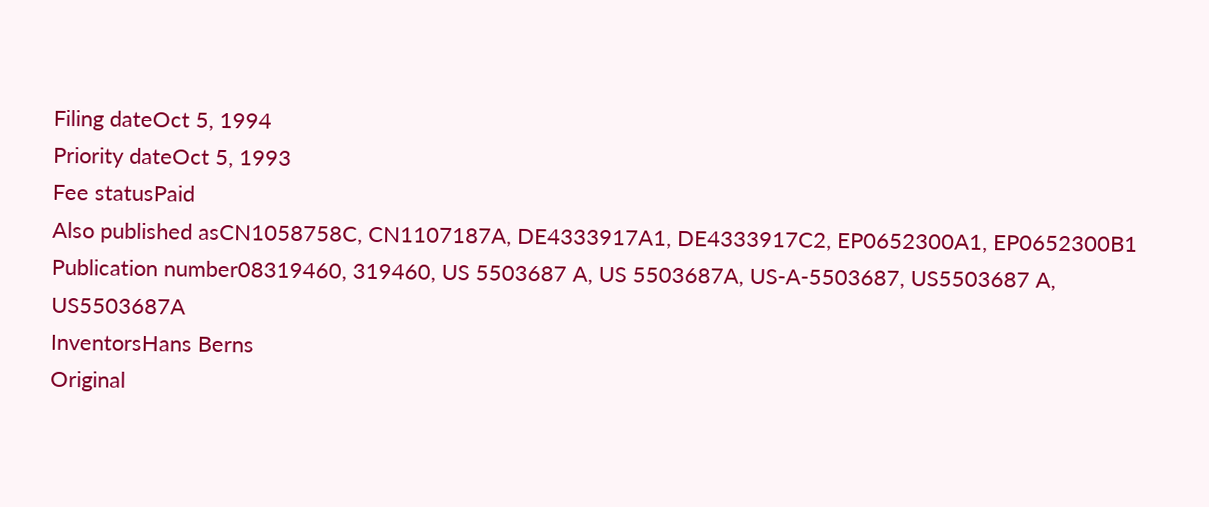Filing dateOct 5, 1994
Priority dateOct 5, 1993
Fee statusPaid
Also published asCN1058758C, CN1107187A, DE4333917A1, DE4333917C2, EP0652300A1, EP0652300B1
Publication number08319460, 319460, US 5503687 A, US 5503687A, US-A-5503687, US5503687 A, US5503687A
InventorsHans Berns
Original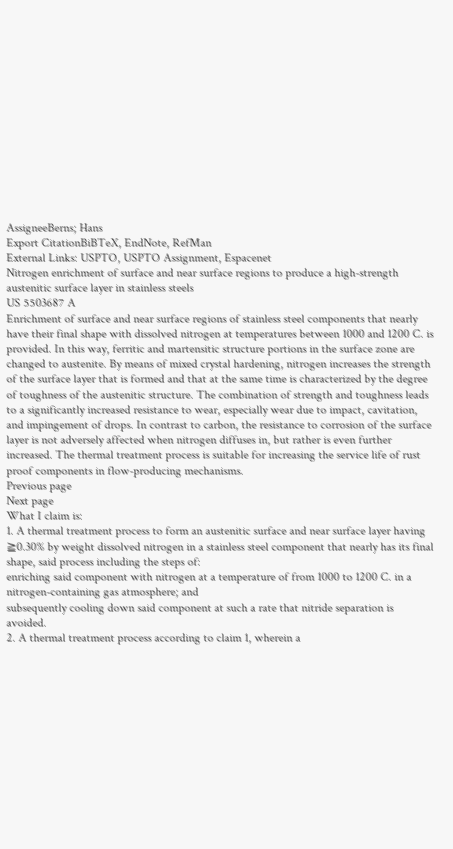AssigneeBerns; Hans
Export CitationBiBTeX, EndNote, RefMan
External Links: USPTO, USPTO Assignment, Espacenet
Nitrogen enrichment of surface and near surface regions to produce a high-strength austenitic surface layer in stainless steels
US 5503687 A
Enrichment of surface and near surface regions of stainless steel components that nearly have their final shape with dissolved nitrogen at temperatures between 1000 and 1200 C. is provided. In this way, ferritic and martensitic structure portions in the surface zone are changed to austenite. By means of mixed crystal hardening, nitrogen increases the strength of the surface layer that is formed and that at the same time is characterized by the degree of toughness of the austenitic structure. The combination of strength and toughness leads to a significantly increased resistance to wear, especially wear due to impact, cavitation, and impingement of drops. In contrast to carbon, the resistance to corrosion of the surface layer is not adversely affected when nitrogen diffuses in, but rather is even further increased. The thermal treatment process is suitable for increasing the service life of rust proof components in flow-producing mechanisms.
Previous page
Next page
What I claim is:
1. A thermal treatment process to form an austenitic surface and near surface layer having ≧0.30% by weight dissolved nitrogen in a stainless steel component that nearly has its final shape, said process including the steps of:
enriching said component with nitrogen at a temperature of from 1000 to 1200 C. in a nitrogen-containing gas atmosphere; and
subsequently cooling down said component at such a rate that nitride separation is avoided.
2. A thermal treatment process according to claim 1, wherein a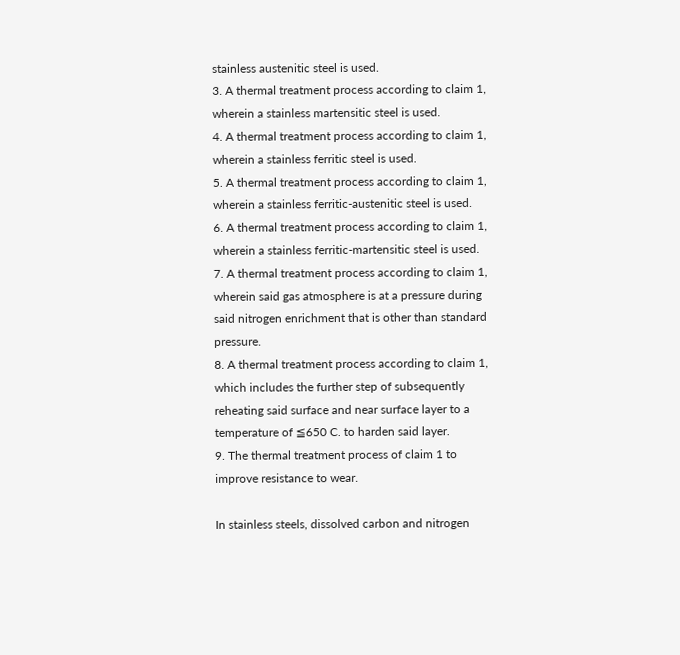stainless austenitic steel is used.
3. A thermal treatment process according to claim 1, wherein a stainless martensitic steel is used.
4. A thermal treatment process according to claim 1, wherein a stainless ferritic steel is used.
5. A thermal treatment process according to claim 1, wherein a stainless ferritic-austenitic steel is used.
6. A thermal treatment process according to claim 1, wherein a stainless ferritic-martensitic steel is used.
7. A thermal treatment process according to claim 1, wherein said gas atmosphere is at a pressure during said nitrogen enrichment that is other than standard pressure.
8. A thermal treatment process according to claim 1, which includes the further step of subsequently reheating said surface and near surface layer to a temperature of ≦650 C. to harden said layer.
9. The thermal treatment process of claim 1 to improve resistance to wear.

In stainless steels, dissolved carbon and nitrogen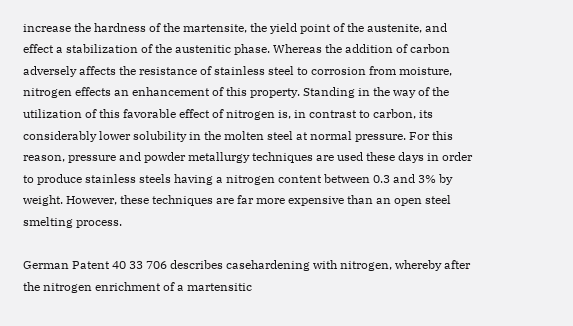increase the hardness of the martensite, the yield point of the austenite, and effect a stabilization of the austenitic phase. Whereas the addition of carbon adversely affects the resistance of stainless steel to corrosion from moisture, nitrogen effects an enhancement of this property. Standing in the way of the utilization of this favorable effect of nitrogen is, in contrast to carbon, its considerably lower solubility in the molten steel at normal pressure. For this reason, pressure and powder metallurgy techniques are used these days in order to produce stainless steels having a nitrogen content between 0.3 and 3% by weight. However, these techniques are far more expensive than an open steel smelting process.

German Patent 40 33 706 describes casehardening with nitrogen, whereby after the nitrogen enrichment of a martensitic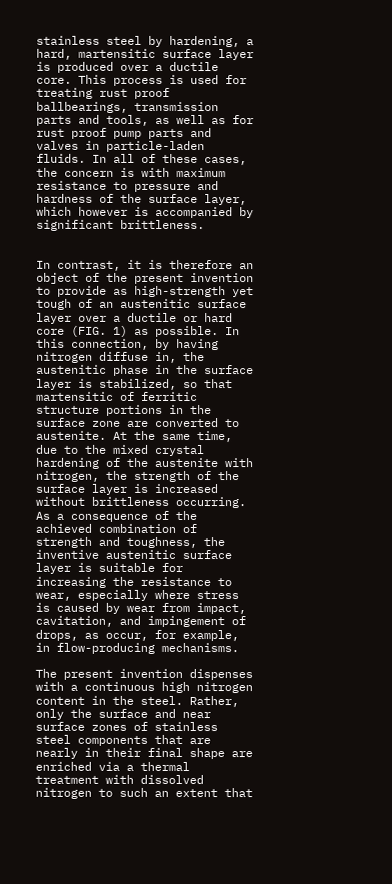stainless steel by hardening, a hard, martensitic surface layer is produced over a ductile core. This process is used for treating rust proof ballbearings, transmission parts and tools, as well as for rust proof pump parts and valves in particle-laden fluids. In all of these cases, the concern is with maximum resistance to pressure and hardness of the surface layer, which however is accompanied by significant brittleness.


In contrast, it is therefore an object of the present invention to provide as high-strength yet tough of an austenitic surface layer over a ductile or hard core (FIG. 1) as possible. In this connection, by having nitrogen diffuse in, the austenitic phase in the surface layer is stabilized, so that martensitic of ferritic structure portions in the surface zone are converted to austenite. At the same time, due to the mixed crystal hardening of the austenite with nitrogen, the strength of the surface layer is increased without brittleness occurring. As a consequence of the achieved combination of strength and toughness, the inventive austenitic surface layer is suitable for increasing the resistance to wear, especially where stress is caused by wear from impact, cavitation, and impingement of drops, as occur, for example, in flow-producing mechanisms.

The present invention dispenses with a continuous high nitrogen content in the steel. Rather, only the surface and near surface zones of stainless steel components that are nearly in their final shape are enriched via a thermal treatment with dissolved nitrogen to such an extent that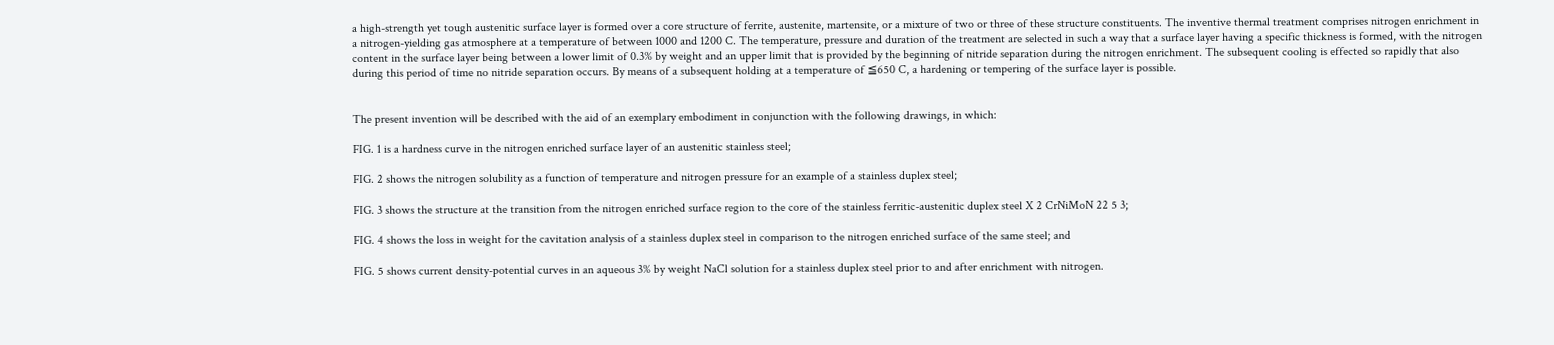a high-strength yet tough austenitic surface layer is formed over a core structure of ferrite, austenite, martensite, or a mixture of two or three of these structure constituents. The inventive thermal treatment comprises nitrogen enrichment in a nitrogen-yielding gas atmosphere at a temperature of between 1000 and 1200 C. The temperature, pressure and duration of the treatment are selected in such a way that a surface layer having a specific thickness is formed, with the nitrogen content in the surface layer being between a lower limit of 0.3% by weight and an upper limit that is provided by the beginning of nitride separation during the nitrogen enrichment. The subsequent cooling is effected so rapidly that also during this period of time no nitride separation occurs. By means of a subsequent holding at a temperature of ≦650 C, a hardening or tempering of the surface layer is possible.


The present invention will be described with the aid of an exemplary embodiment in conjunction with the following drawings, in which:

FIG. 1 is a hardness curve in the nitrogen enriched surface layer of an austenitic stainless steel;

FIG. 2 shows the nitrogen solubility as a function of temperature and nitrogen pressure for an example of a stainless duplex steel;

FIG. 3 shows the structure at the transition from the nitrogen enriched surface region to the core of the stainless ferritic-austenitic duplex steel X 2 CrNiMoN 22 5 3;

FIG. 4 shows the loss in weight for the cavitation analysis of a stainless duplex steel in comparison to the nitrogen enriched surface of the same steel; and

FIG. 5 shows current density-potential curves in an aqueous 3% by weight NaCl solution for a stainless duplex steel prior to and after enrichment with nitrogen.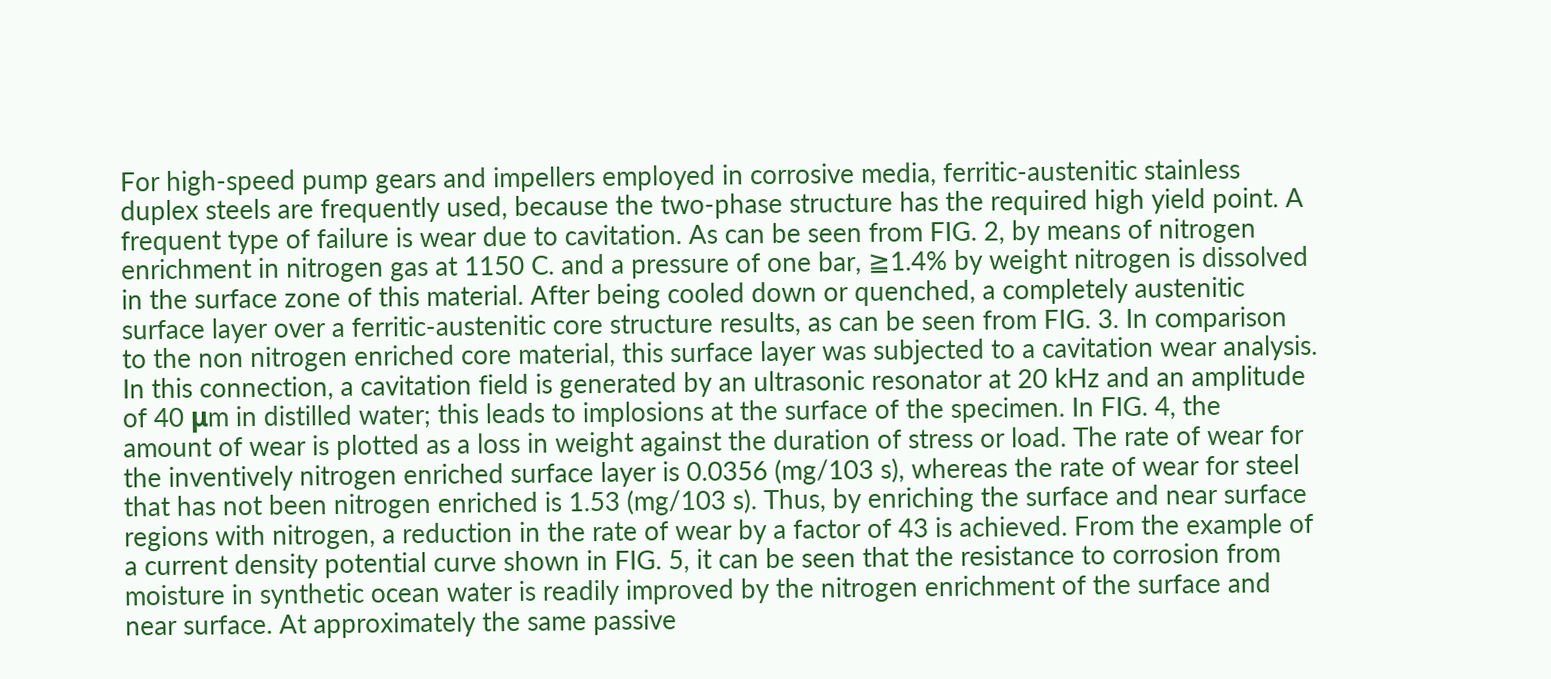For high-speed pump gears and impellers employed in corrosive media, ferritic-austenitic stainless duplex steels are frequently used, because the two-phase structure has the required high yield point. A frequent type of failure is wear due to cavitation. As can be seen from FIG. 2, by means of nitrogen enrichment in nitrogen gas at 1150 C. and a pressure of one bar, ≧1.4% by weight nitrogen is dissolved in the surface zone of this material. After being cooled down or quenched, a completely austenitic surface layer over a ferritic-austenitic core structure results, as can be seen from FIG. 3. In comparison to the non nitrogen enriched core material, this surface layer was subjected to a cavitation wear analysis. In this connection, a cavitation field is generated by an ultrasonic resonator at 20 kHz and an amplitude of 40 μm in distilled water; this leads to implosions at the surface of the specimen. In FIG. 4, the amount of wear is plotted as a loss in weight against the duration of stress or load. The rate of wear for the inventively nitrogen enriched surface layer is 0.0356 (mg/103 s), whereas the rate of wear for steel that has not been nitrogen enriched is 1.53 (mg/103 s). Thus, by enriching the surface and near surface regions with nitrogen, a reduction in the rate of wear by a factor of 43 is achieved. From the example of a current density potential curve shown in FIG. 5, it can be seen that the resistance to corrosion from moisture in synthetic ocean water is readily improved by the nitrogen enrichment of the surface and near surface. At approximately the same passive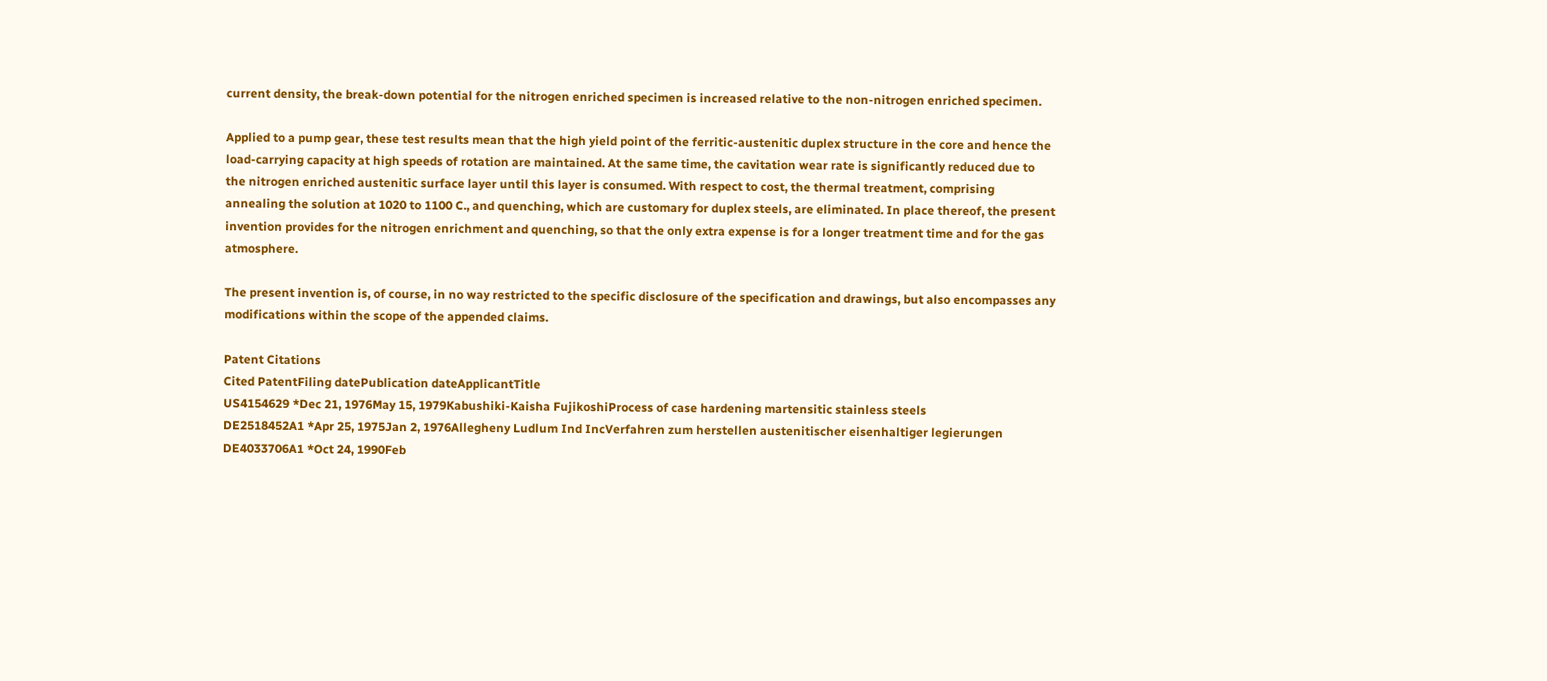current density, the break-down potential for the nitrogen enriched specimen is increased relative to the non-nitrogen enriched specimen.

Applied to a pump gear, these test results mean that the high yield point of the ferritic-austenitic duplex structure in the core and hence the load-carrying capacity at high speeds of rotation are maintained. At the same time, the cavitation wear rate is significantly reduced due to the nitrogen enriched austenitic surface layer until this layer is consumed. With respect to cost, the thermal treatment, comprising annealing the solution at 1020 to 1100 C., and quenching, which are customary for duplex steels, are eliminated. In place thereof, the present invention provides for the nitrogen enrichment and quenching, so that the only extra expense is for a longer treatment time and for the gas atmosphere.

The present invention is, of course, in no way restricted to the specific disclosure of the specification and drawings, but also encompasses any modifications within the scope of the appended claims.

Patent Citations
Cited PatentFiling datePublication dateApplicantTitle
US4154629 *Dec 21, 1976May 15, 1979Kabushiki-Kaisha FujikoshiProcess of case hardening martensitic stainless steels
DE2518452A1 *Apr 25, 1975Jan 2, 1976Allegheny Ludlum Ind IncVerfahren zum herstellen austenitischer eisenhaltiger legierungen
DE4033706A1 *Oct 24, 1990Feb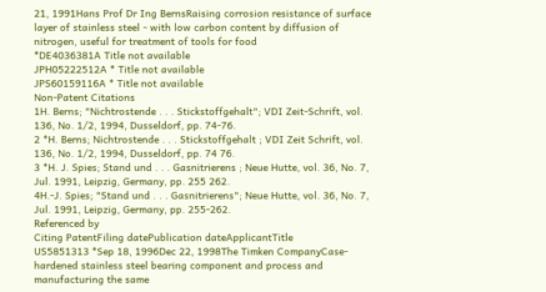21, 1991Hans Prof Dr Ing BernsRaising corrosion resistance of surface layer of stainless steel - with low carbon content by diffusion of nitrogen, useful for treatment of tools for food
*DE4036381A Title not available
JPH05222512A * Title not available
JPS60159116A * Title not available
Non-Patent Citations
1H. Berns; "Nichtrostende . . . Stickstoffgehalt"; VDI Zeit-Schrift, vol. 136, No. 1/2, 1994, Dusseldorf, pp. 74-76.
2 *H. Berns; Nichtrostende . . . Stickstoffgehalt ; VDI Zeit Schrift, vol. 136, No. 1/2, 1994, Dusseldorf, pp. 74 76.
3 *H. J. Spies; Stand und . . . Gasnitrierens ; Neue Hutte, vol. 36, No. 7, Jul. 1991, Leipzig, Germany, pp. 255 262.
4H.-J. Spies; "Stand und . . . Gasnitrierens"; Neue Hutte, vol. 36, No. 7, Jul. 1991, Leipzig, Germany, pp. 255-262.
Referenced by
Citing PatentFiling datePublication dateApplicantTitle
US5851313 *Sep 18, 1996Dec 22, 1998The Timken CompanyCase-hardened stainless steel bearing component and process and manufacturing the same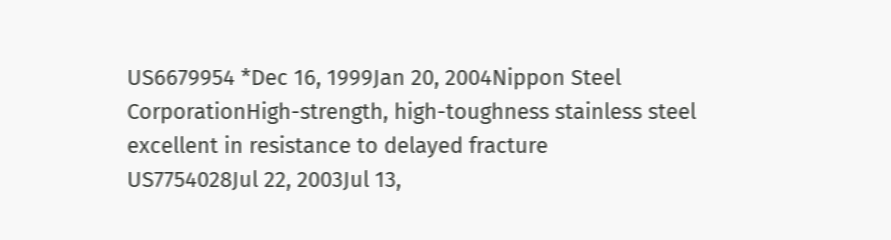US6679954 *Dec 16, 1999Jan 20, 2004Nippon Steel CorporationHigh-strength, high-toughness stainless steel excellent in resistance to delayed fracture
US7754028Jul 22, 2003Jul 13,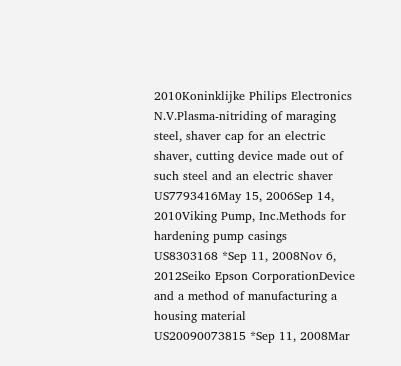2010Koninklijke Philips Electronics N.V.Plasma-nitriding of maraging steel, shaver cap for an electric shaver, cutting device made out of such steel and an electric shaver
US7793416May 15, 2006Sep 14, 2010Viking Pump, Inc.Methods for hardening pump casings
US8303168 *Sep 11, 2008Nov 6, 2012Seiko Epson CorporationDevice and a method of manufacturing a housing material
US20090073815 *Sep 11, 2008Mar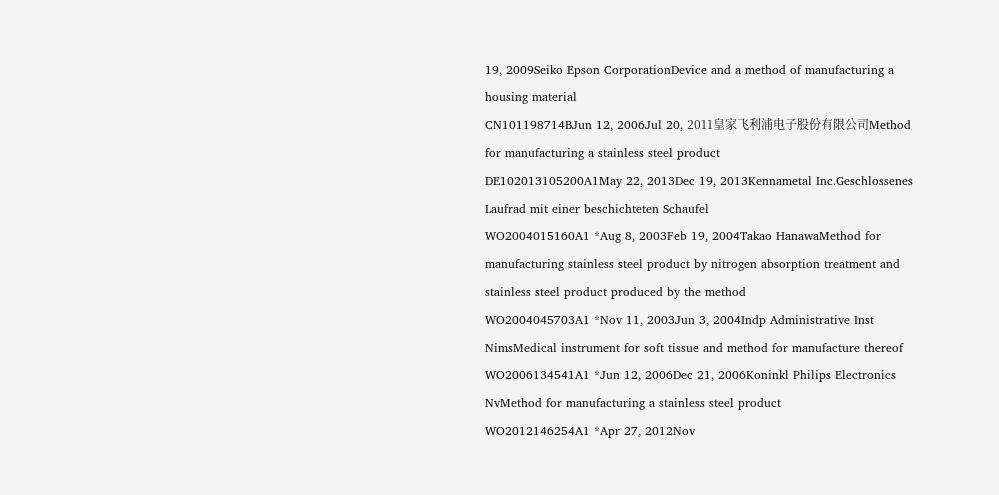19, 2009Seiko Epson CorporationDevice and a method of manufacturing a housing material
CN101198714BJun 12, 2006Jul 20, 2011皇家飞利浦电子股份有限公司Method for manufacturing a stainless steel product
DE102013105200A1May 22, 2013Dec 19, 2013Kennametal Inc.Geschlossenes Laufrad mit einer beschichteten Schaufel
WO2004015160A1 *Aug 8, 2003Feb 19, 2004Takao HanawaMethod for manufacturing stainless steel product by nitrogen absorption treatment and stainless steel product produced by the method
WO2004045703A1 *Nov 11, 2003Jun 3, 2004Indp Administrative Inst NimsMedical instrument for soft tissue and method for manufacture thereof
WO2006134541A1 *Jun 12, 2006Dec 21, 2006Koninkl Philips Electronics NvMethod for manufacturing a stainless steel product
WO2012146254A1 *Apr 27, 2012Nov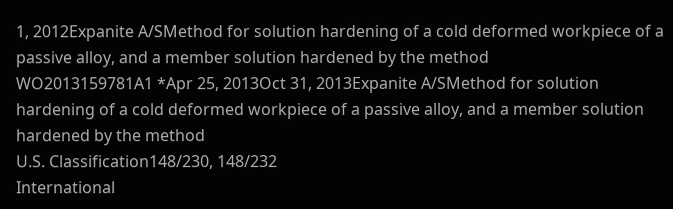1, 2012Expanite A/SMethod for solution hardening of a cold deformed workpiece of a passive alloy, and a member solution hardened by the method
WO2013159781A1 *Apr 25, 2013Oct 31, 2013Expanite A/SMethod for solution hardening of a cold deformed workpiece of a passive alloy, and a member solution hardened by the method
U.S. Classification148/230, 148/232
International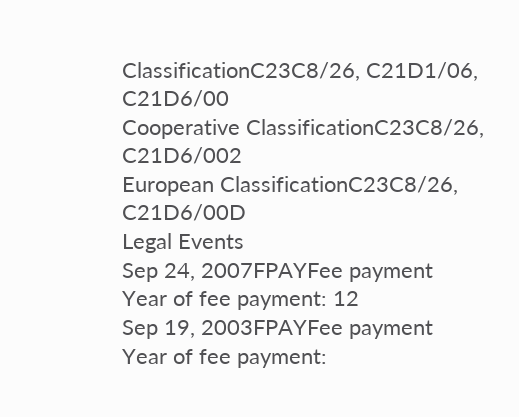ClassificationC23C8/26, C21D1/06, C21D6/00
Cooperative ClassificationC23C8/26, C21D6/002
European ClassificationC23C8/26, C21D6/00D
Legal Events
Sep 24, 2007FPAYFee payment
Year of fee payment: 12
Sep 19, 2003FPAYFee payment
Year of fee payment: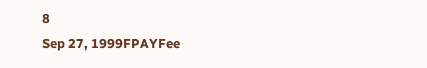8
Sep 27, 1999FPAYFee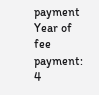payment
Year of fee payment: 4